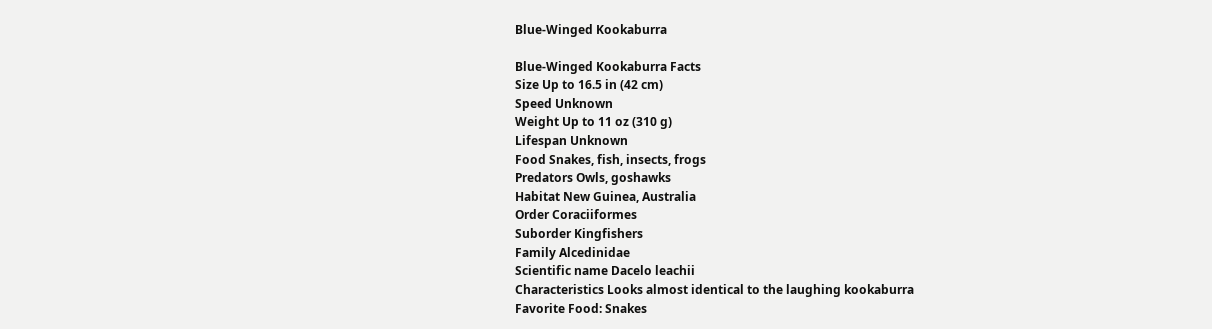Blue-Winged Kookaburra

Blue-Winged Kookaburra Facts
Size Up to 16.5 in (42 cm)
Speed Unknown
Weight Up to 11 oz (310 g)
Lifespan Unknown
Food Snakes, fish, insects, frogs
Predators Owls, goshawks
Habitat New Guinea, Australia
Order Coraciiformes
Suborder Kingfishers
Family Alcedinidae
Scientific name Dacelo leachii
Characteristics Looks almost identical to the laughing kookaburra
Favorite Food: Snakes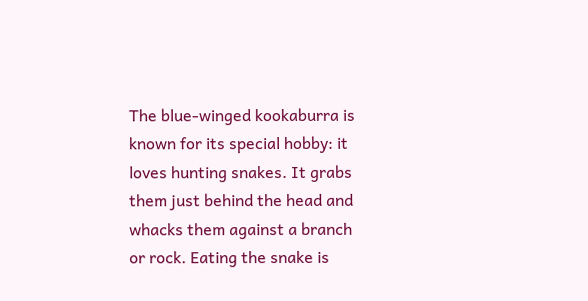The blue-winged kookaburra is known for its special hobby: it loves hunting snakes. It grabs them just behind the head and whacks them against a branch or rock. Eating the snake is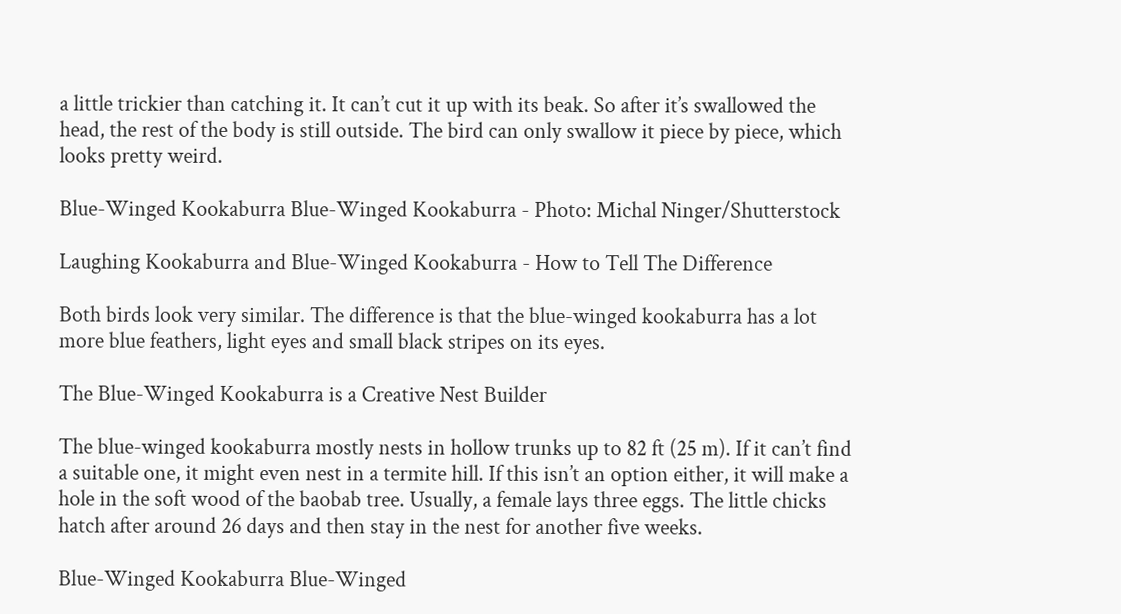a little trickier than catching it. It can’t cut it up with its beak. So after it’s swallowed the head, the rest of the body is still outside. The bird can only swallow it piece by piece, which looks pretty weird.

Blue-Winged Kookaburra Blue-Winged Kookaburra - Photo: Michal Ninger/Shutterstock

Laughing Kookaburra and Blue-Winged Kookaburra - How to Tell The Difference

Both birds look very similar. The difference is that the blue-winged kookaburra has a lot more blue feathers, light eyes and small black stripes on its eyes.

The Blue-Winged Kookaburra is a Creative Nest Builder

The blue-winged kookaburra mostly nests in hollow trunks up to 82 ft (25 m). If it can’t find a suitable one, it might even nest in a termite hill. If this isn’t an option either, it will make a hole in the soft wood of the baobab tree. Usually, a female lays three eggs. The little chicks hatch after around 26 days and then stay in the nest for another five weeks.

Blue-Winged Kookaburra Blue-Winged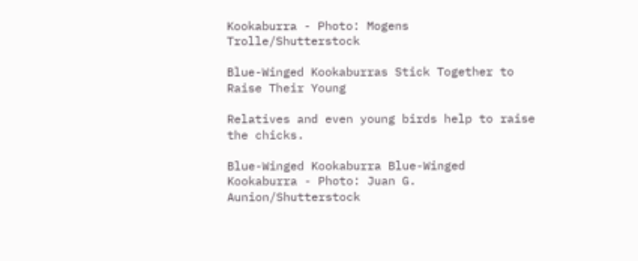Kookaburra - Photo: Mogens Trolle/Shutterstock

Blue-Winged Kookaburras Stick Together to Raise Their Young

Relatives and even young birds help to raise the chicks.

Blue-Winged Kookaburra Blue-Winged Kookaburra - Photo: Juan G. Aunion/Shutterstock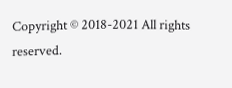Copyright © 2018-2021 All rights reserved.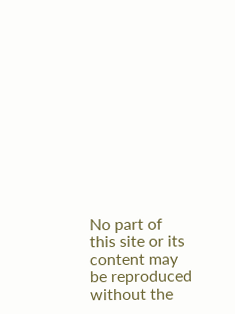No part of this site or its content may be reproduced without the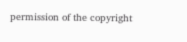permission of the copyright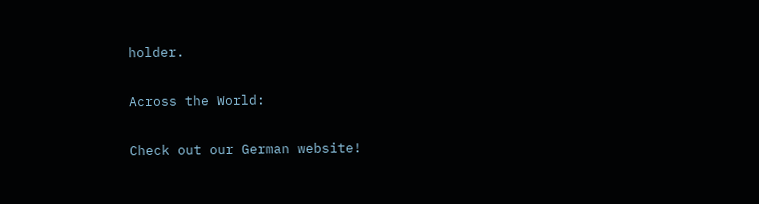holder.

Across the World:

Check out our German website!